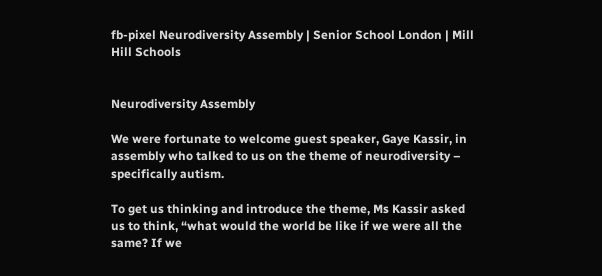fb-pixel Neurodiversity Assembly | Senior School London | Mill Hill Schools


Neurodiversity Assembly

We were fortunate to welcome guest speaker, Gaye Kassir, in assembly who talked to us on the theme of neurodiversity – specifically autism.

To get us thinking and introduce the theme, Ms Kassir asked us to think, “what would the world be like if we were all the same? If we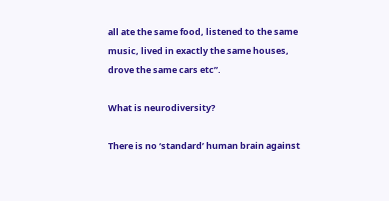all ate the same food, listened to the same music, lived in exactly the same houses, drove the same cars etc”.

What is neurodiversity?

There is no ‘standard’ human brain against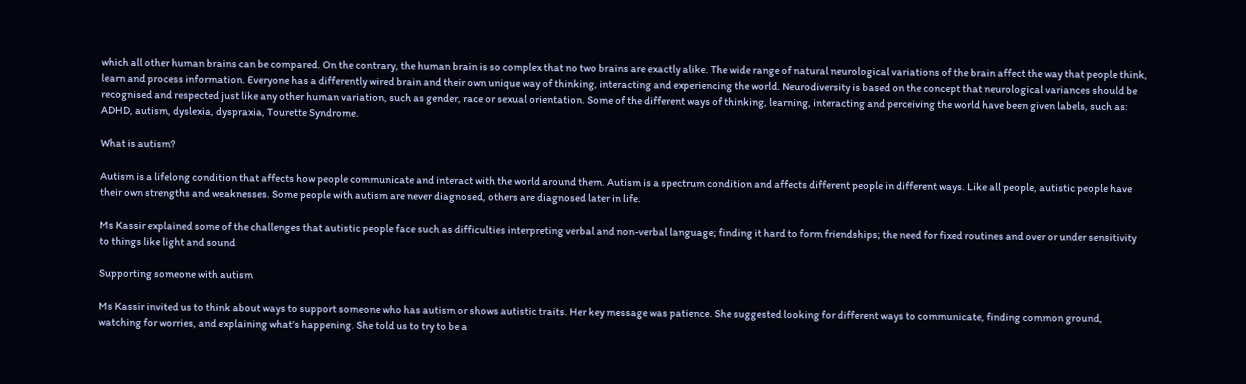which all other human brains can be compared. On the contrary, the human brain is so complex that no two brains are exactly alike. The wide range of natural neurological variations of the brain affect the way that people think, learn and process information. Everyone has a differently wired brain and their own unique way of thinking, interacting and experiencing the world. Neurodiversity is based on the concept that neurological variances should be recognised and respected just like any other human variation, such as gender, race or sexual orientation. Some of the different ways of thinking, learning, interacting and perceiving the world have been given labels, such as: ADHD, autism, dyslexia, dyspraxia, Tourette Syndrome.

What is autism?

Autism is a lifelong condition that affects how people communicate and interact with the world around them. Autism is a spectrum condition and affects different people in different ways. Like all people, autistic people have their own strengths and weaknesses. Some people with autism are never diagnosed, others are diagnosed later in life.

Ms Kassir explained some of the challenges that autistic people face such as difficulties interpreting verbal and non-verbal language; finding it hard to form friendships; the need for fixed routines and over or under sensitivity to things like light and sound

Supporting someone with autism

Ms Kassir invited us to think about ways to support someone who has autism or shows autistic traits. Her key message was patience. She suggested looking for different ways to communicate, finding common ground, watching for worries, and explaining what’s happening. She told us to try to be a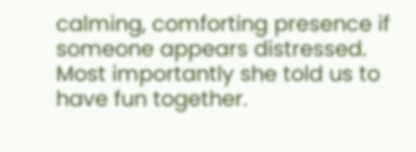calming, comforting presence if someone appears distressed. Most importantly she told us to have fun together.